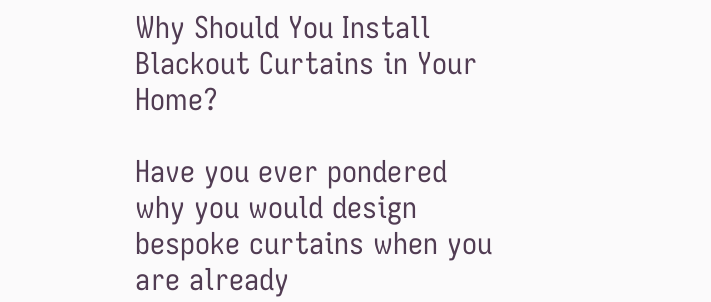Why Should You Install Blackout Curtains in Your Home?

Have you ever pondered why you would design bespoke curtains when you are already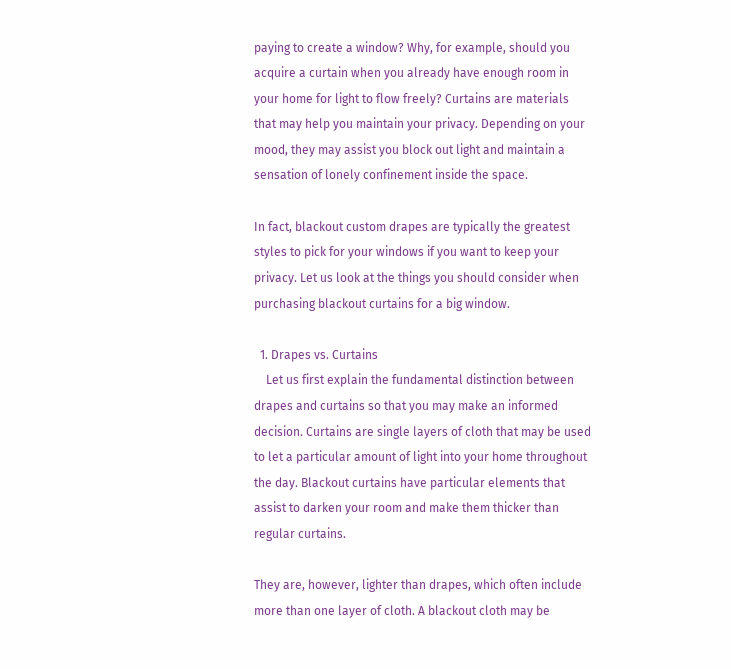paying to create a window? Why, for example, should you acquire a curtain when you already have enough room in your home for light to flow freely? Curtains are materials that may help you maintain your privacy. Depending on your mood, they may assist you block out light and maintain a sensation of lonely confinement inside the space.

In fact, blackout custom drapes are typically the greatest styles to pick for your windows if you want to keep your privacy. Let us look at the things you should consider when purchasing blackout curtains for a big window.

  1. Drapes vs. Curtains
    Let us first explain the fundamental distinction between drapes and curtains so that you may make an informed decision. Curtains are single layers of cloth that may be used to let a particular amount of light into your home throughout the day. Blackout curtains have particular elements that assist to darken your room and make them thicker than regular curtains.

They are, however, lighter than drapes, which often include more than one layer of cloth. A blackout cloth may be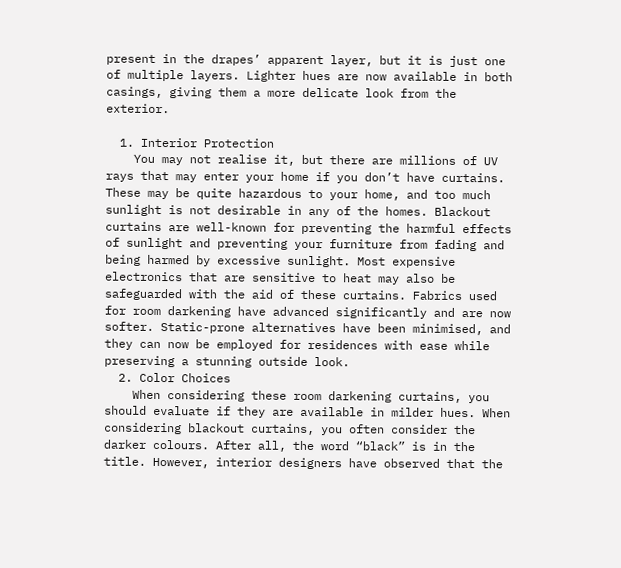present in the drapes’ apparent layer, but it is just one of multiple layers. Lighter hues are now available in both casings, giving them a more delicate look from the exterior.

  1. Interior Protection
    You may not realise it, but there are millions of UV rays that may enter your home if you don’t have curtains. These may be quite hazardous to your home, and too much sunlight is not desirable in any of the homes. Blackout curtains are well-known for preventing the harmful effects of sunlight and preventing your furniture from fading and being harmed by excessive sunlight. Most expensive electronics that are sensitive to heat may also be safeguarded with the aid of these curtains. Fabrics used for room darkening have advanced significantly and are now softer. Static-prone alternatives have been minimised, and they can now be employed for residences with ease while preserving a stunning outside look.
  2. Color Choices
    When considering these room darkening curtains, you should evaluate if they are available in milder hues. When considering blackout curtains, you often consider the darker colours. After all, the word “black” is in the title. However, interior designers have observed that the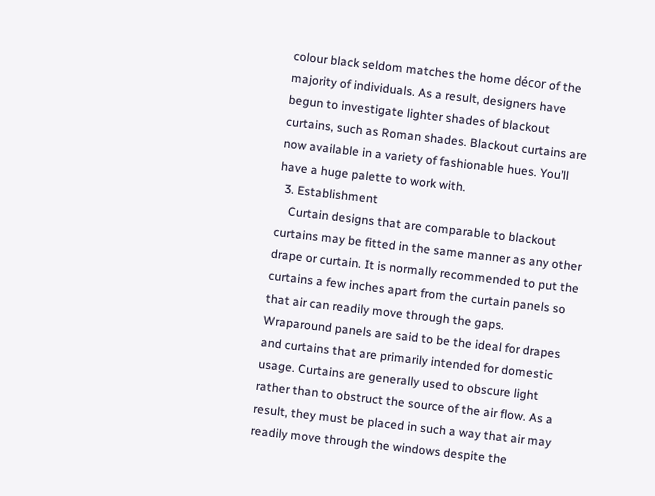colour black seldom matches the home décor of the majority of individuals. As a result, designers have begun to investigate lighter shades of blackout curtains, such as Roman shades. Blackout curtains are now available in a variety of fashionable hues. You’ll have a huge palette to work with.
  3. Establishment
    Curtain designs that are comparable to blackout curtains may be fitted in the same manner as any other drape or curtain. It is normally recommended to put the curtains a few inches apart from the curtain panels so that air can readily move through the gaps. Wraparound panels are said to be the ideal for drapes and curtains that are primarily intended for domestic usage. Curtains are generally used to obscure light rather than to obstruct the source of the air flow. As a result, they must be placed in such a way that air may readily move through the windows despite the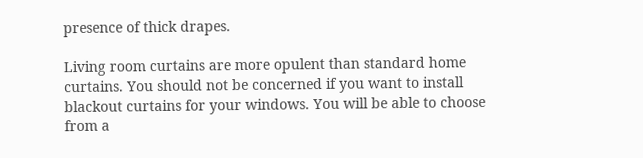presence of thick drapes.

Living room curtains are more opulent than standard home curtains. You should not be concerned if you want to install blackout curtains for your windows. You will be able to choose from a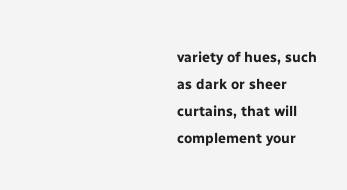variety of hues, such as dark or sheer curtains, that will complement your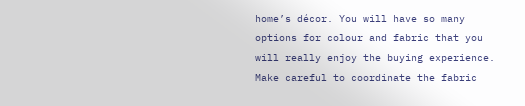home’s décor. You will have so many options for colour and fabric that you will really enjoy the buying experience. Make careful to coordinate the fabric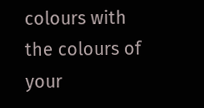colours with the colours of your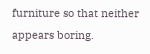furniture so that neither appears boring.